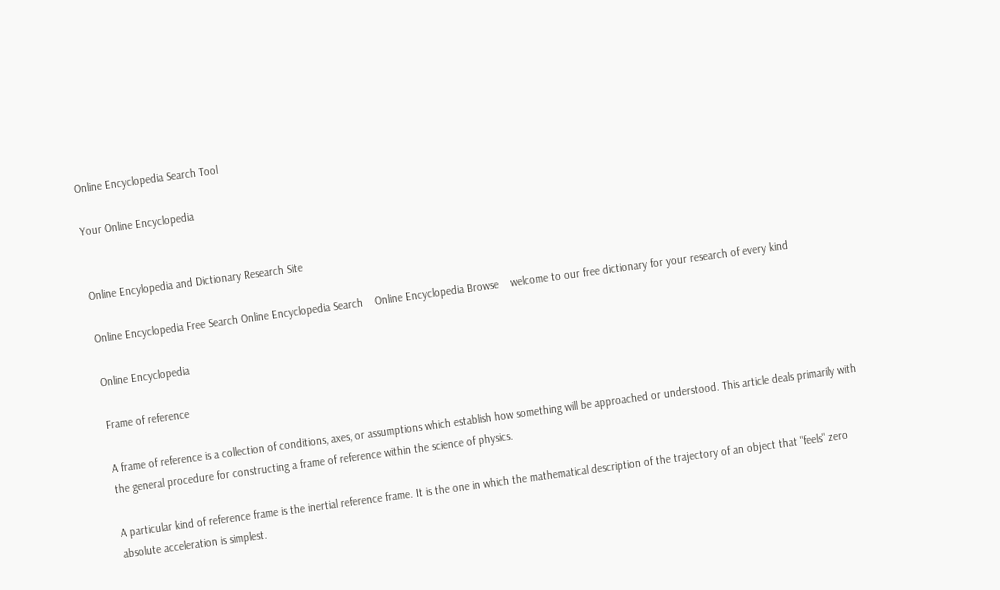Online Encyclopedia Search Tool

Your Online Encyclopedia


Online Encylopedia and Dictionary Research Site

Online Encyclopedia Free Search Online Encyclopedia Search    Online Encyclopedia Browse    welcome to our free dictionary for your research of every kind

Online Encyclopedia

Frame of reference

A frame of reference is a collection of conditions, axes, or assumptions which establish how something will be approached or understood. This article deals primarily with the general procedure for constructing a frame of reference within the science of physics.

A particular kind of reference frame is the inertial reference frame. It is the one in which the mathematical description of the trajectory of an object that "feels" zero absolute acceleration is simplest.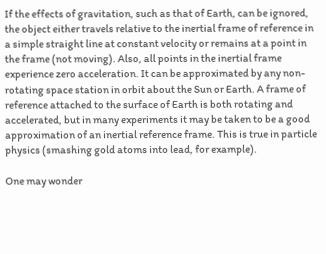If the effects of gravitation, such as that of Earth, can be ignored, the object either travels relative to the inertial frame of reference in a simple straight line at constant velocity or remains at a point in the frame (not moving). Also, all points in the inertial frame experience zero acceleration. It can be approximated by any non-rotating space station in orbit about the Sun or Earth. A frame of reference attached to the surface of Earth is both rotating and accelerated, but in many experiments it may be taken to be a good approximation of an inertial reference frame. This is true in particle physics (smashing gold atoms into lead, for example).

One may wonder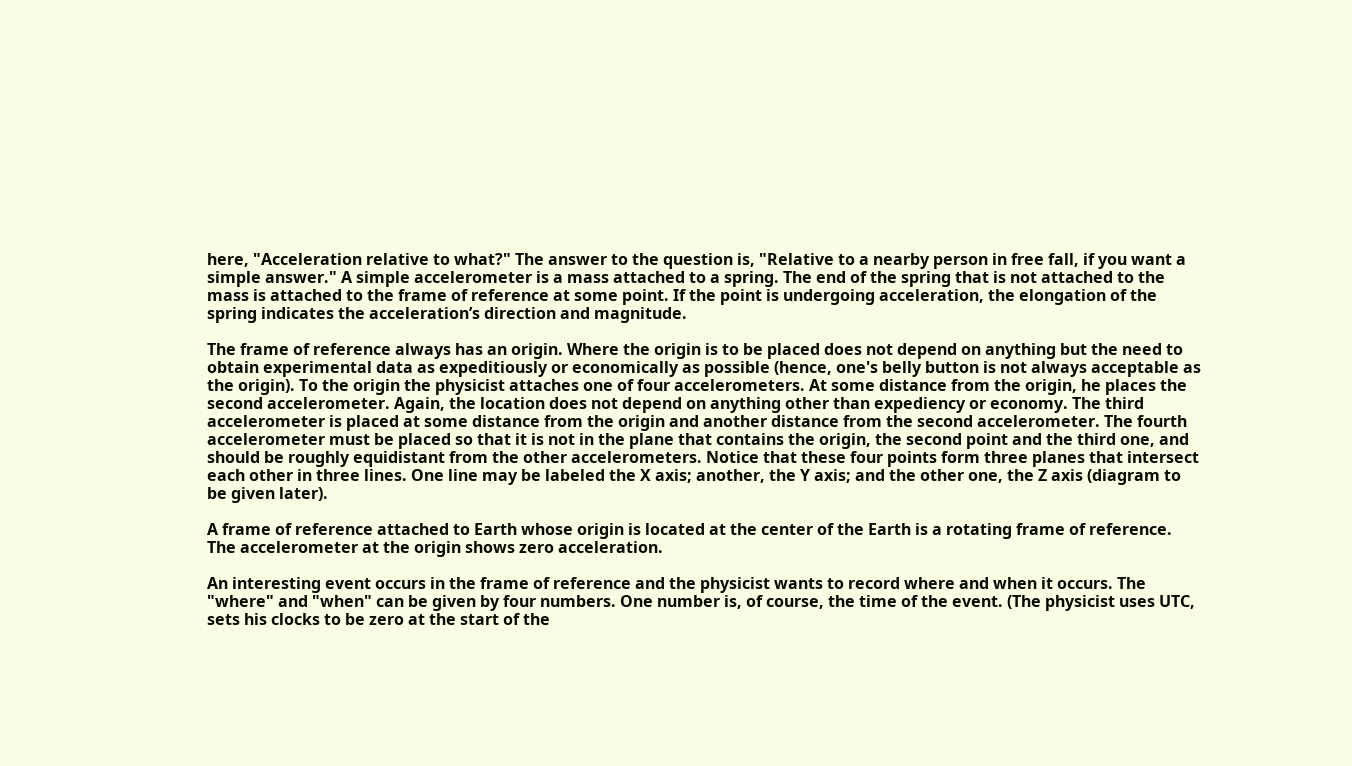here, "Acceleration relative to what?" The answer to the question is, "Relative to a nearby person in free fall, if you want a simple answer." A simple accelerometer is a mass attached to a spring. The end of the spring that is not attached to the mass is attached to the frame of reference at some point. If the point is undergoing acceleration, the elongation of the spring indicates the acceleration’s direction and magnitude.

The frame of reference always has an origin. Where the origin is to be placed does not depend on anything but the need to obtain experimental data as expeditiously or economically as possible (hence, one's belly button is not always acceptable as the origin). To the origin the physicist attaches one of four accelerometers. At some distance from the origin, he places the second accelerometer. Again, the location does not depend on anything other than expediency or economy. The third accelerometer is placed at some distance from the origin and another distance from the second accelerometer. The fourth accelerometer must be placed so that it is not in the plane that contains the origin, the second point and the third one, and should be roughly equidistant from the other accelerometers. Notice that these four points form three planes that intersect each other in three lines. One line may be labeled the X axis; another, the Y axis; and the other one, the Z axis (diagram to be given later).

A frame of reference attached to Earth whose origin is located at the center of the Earth is a rotating frame of reference. The accelerometer at the origin shows zero acceleration.

An interesting event occurs in the frame of reference and the physicist wants to record where and when it occurs. The "where" and "when" can be given by four numbers. One number is, of course, the time of the event. (The physicist uses UTC, sets his clocks to be zero at the start of the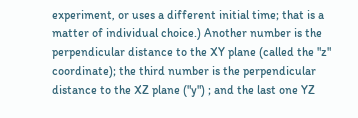experiment, or uses a different initial time; that is a matter of individual choice.) Another number is the perpendicular distance to the XY plane (called the "z" coordinate); the third number is the perpendicular distance to the XZ plane ("y") ; and the last one YZ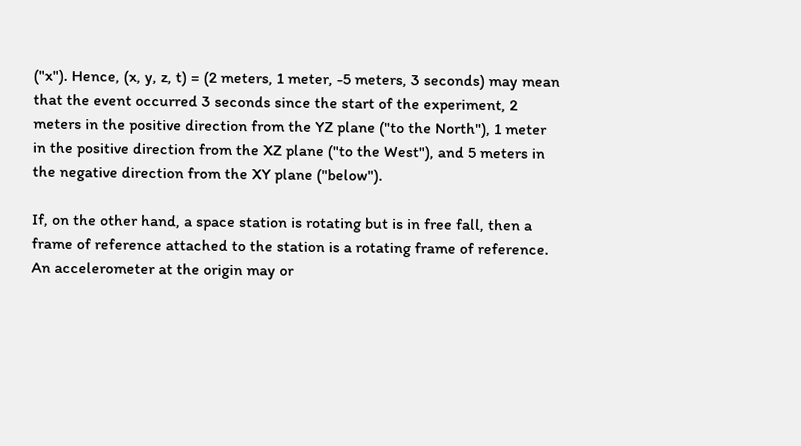("x"). Hence, (x, y, z, t) = (2 meters, 1 meter, -5 meters, 3 seconds) may mean that the event occurred 3 seconds since the start of the experiment, 2 meters in the positive direction from the YZ plane ("to the North"), 1 meter in the positive direction from the XZ plane ("to the West"), and 5 meters in the negative direction from the XY plane ("below").

If, on the other hand, a space station is rotating but is in free fall, then a frame of reference attached to the station is a rotating frame of reference. An accelerometer at the origin may or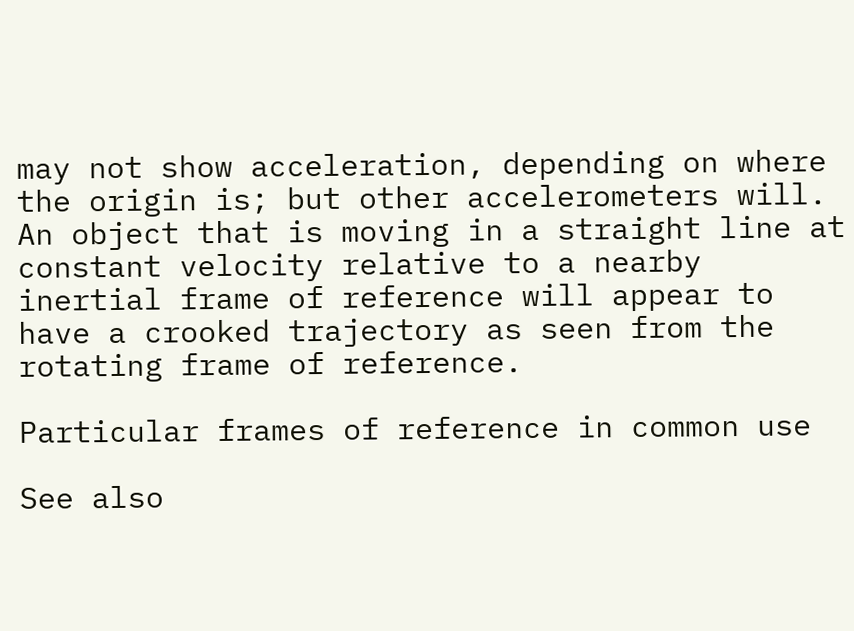may not show acceleration, depending on where the origin is; but other accelerometers will. An object that is moving in a straight line at constant velocity relative to a nearby inertial frame of reference will appear to have a crooked trajectory as seen from the rotating frame of reference.

Particular frames of reference in common use

See also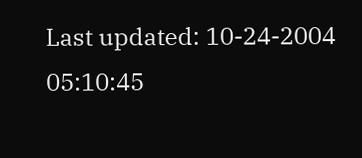Last updated: 10-24-2004 05:10:45